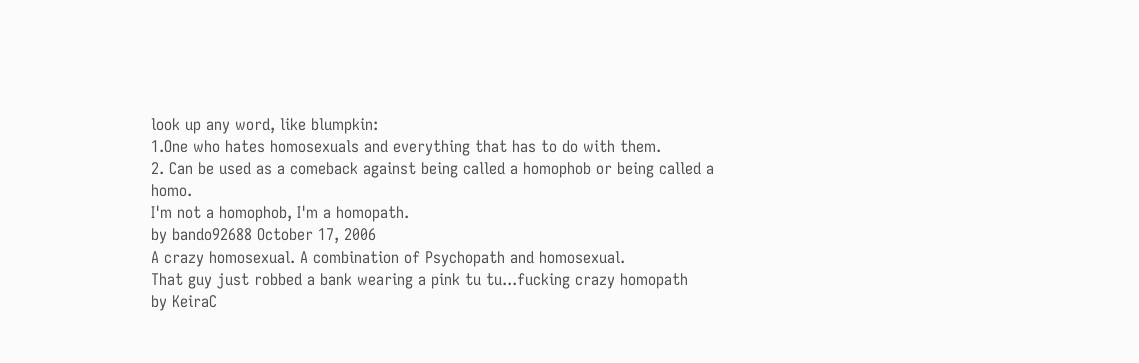look up any word, like blumpkin:
1.One who hates homosexuals and everything that has to do with them.
2. Can be used as a comeback against being called a homophob or being called a homo.
I'm not a homophob, I'm a homopath.
by bando92688 October 17, 2006
A crazy homosexual. A combination of Psychopath and homosexual.
That guy just robbed a bank wearing a pink tu tu...fucking crazy homopath
by KeiraC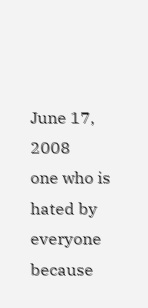June 17, 2008
one who is hated by everyone because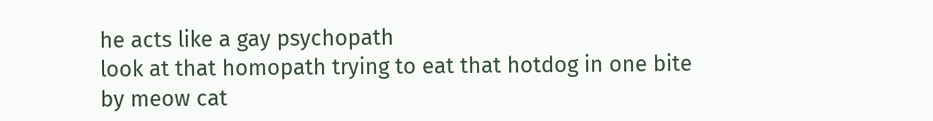he acts like a gay psychopath
look at that homopath trying to eat that hotdog in one bite
by meow cat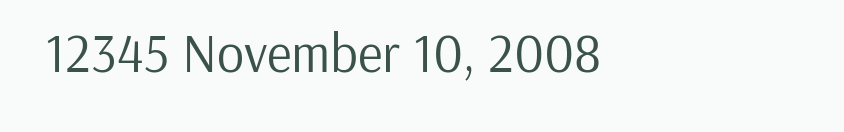12345 November 10, 2008